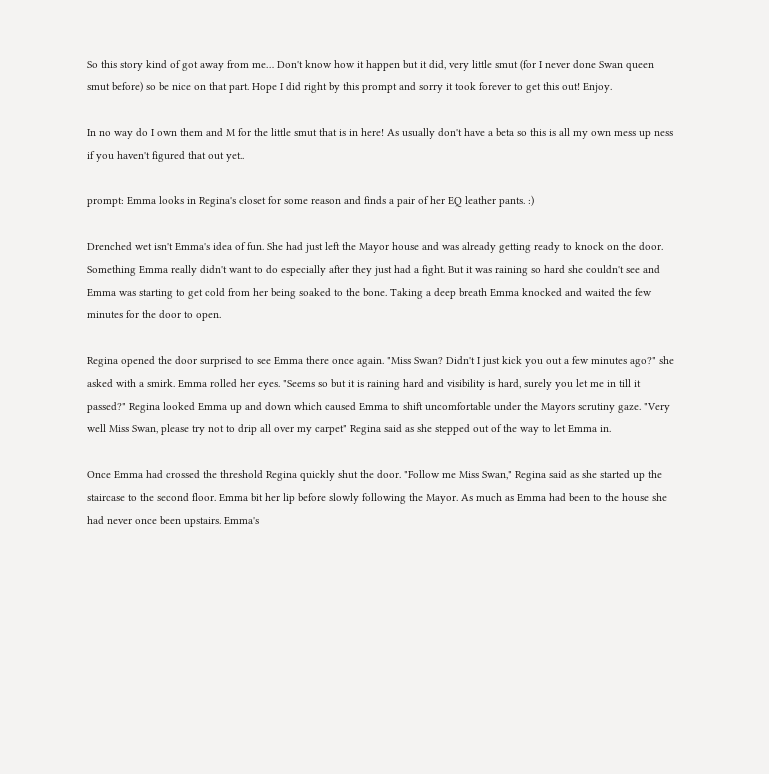So this story kind of got away from me… Don't know how it happen but it did, very little smut (for I never done Swan queen smut before) so be nice on that part. Hope I did right by this prompt and sorry it took forever to get this out! Enjoy.

In no way do I own them and M for the little smut that is in here! As usually don't have a beta so this is all my own mess up ness if you haven't figured that out yet..

prompt: Emma looks in Regina's closet for some reason and finds a pair of her EQ leather pants. :)

Drenched wet isn't Emma's idea of fun. She had just left the Mayor house and was already getting ready to knock on the door. Something Emma really didn't want to do especially after they just had a fight. But it was raining so hard she couldn't see and Emma was starting to get cold from her being soaked to the bone. Taking a deep breath Emma knocked and waited the few minutes for the door to open.

Regina opened the door surprised to see Emma there once again. "Miss Swan? Didn't I just kick you out a few minutes ago?" she asked with a smirk. Emma rolled her eyes. "Seems so but it is raining hard and visibility is hard, surely you let me in till it passed?" Regina looked Emma up and down which caused Emma to shift uncomfortable under the Mayors scrutiny gaze. "Very well Miss Swan, please try not to drip all over my carpet" Regina said as she stepped out of the way to let Emma in.

Once Emma had crossed the threshold Regina quickly shut the door. "Follow me Miss Swan," Regina said as she started up the staircase to the second floor. Emma bit her lip before slowly following the Mayor. As much as Emma had been to the house she had never once been upstairs. Emma's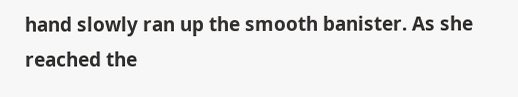hand slowly ran up the smooth banister. As she reached the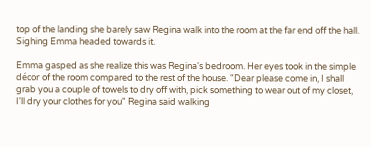top of the landing she barely saw Regina walk into the room at the far end off the hall. Sighing Emma headed towards it.

Emma gasped as she realize this was Regina's bedroom. Her eyes took in the simple décor of the room compared to the rest of the house. "Dear please come in, I shall grab you a couple of towels to dry off with, pick something to wear out of my closet, I'll dry your clothes for you" Regina said walking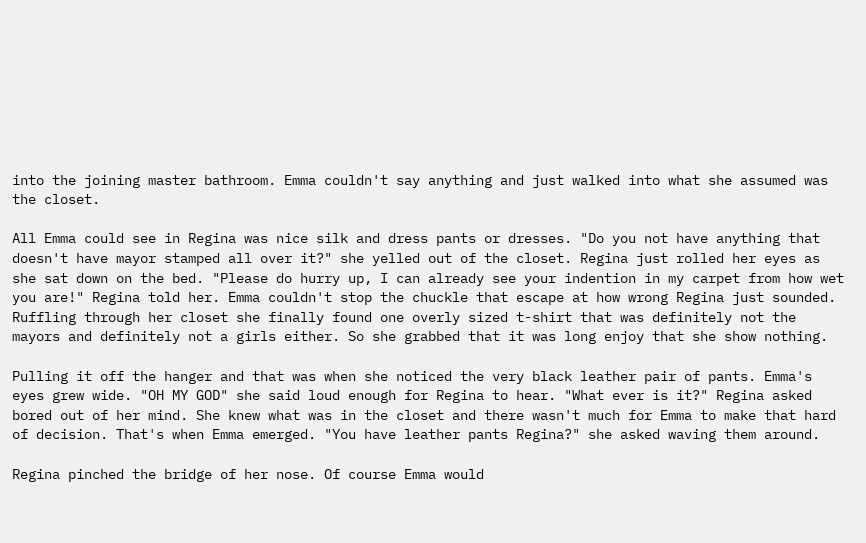into the joining master bathroom. Emma couldn't say anything and just walked into what she assumed was the closet.

All Emma could see in Regina was nice silk and dress pants or dresses. "Do you not have anything that doesn't have mayor stamped all over it?" she yelled out of the closet. Regina just rolled her eyes as she sat down on the bed. "Please do hurry up, I can already see your indention in my carpet from how wet you are!" Regina told her. Emma couldn't stop the chuckle that escape at how wrong Regina just sounded. Ruffling through her closet she finally found one overly sized t-shirt that was definitely not the mayors and definitely not a girls either. So she grabbed that it was long enjoy that she show nothing.

Pulling it off the hanger and that was when she noticed the very black leather pair of pants. Emma's eyes grew wide. "OH MY GOD" she said loud enough for Regina to hear. "What ever is it?" Regina asked bored out of her mind. She knew what was in the closet and there wasn't much for Emma to make that hard of decision. That's when Emma emerged. "You have leather pants Regina?" she asked waving them around.

Regina pinched the bridge of her nose. Of course Emma would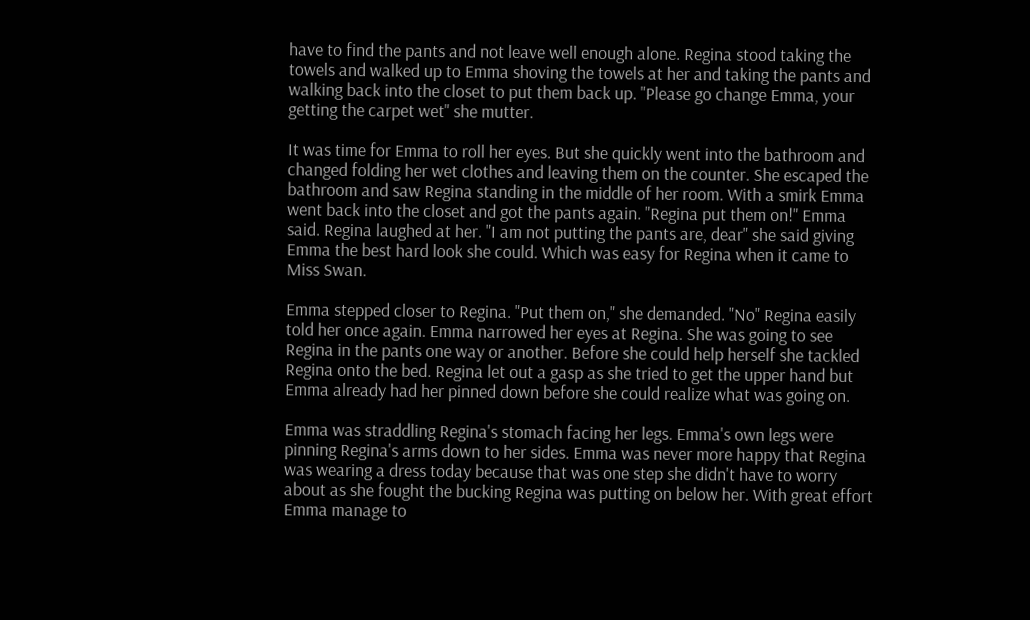have to find the pants and not leave well enough alone. Regina stood taking the towels and walked up to Emma shoving the towels at her and taking the pants and walking back into the closet to put them back up. "Please go change Emma, your getting the carpet wet" she mutter.

It was time for Emma to roll her eyes. But she quickly went into the bathroom and changed folding her wet clothes and leaving them on the counter. She escaped the bathroom and saw Regina standing in the middle of her room. With a smirk Emma went back into the closet and got the pants again. "Regina put them on!" Emma said. Regina laughed at her. "I am not putting the pants are, dear" she said giving Emma the best hard look she could. Which was easy for Regina when it came to Miss Swan.

Emma stepped closer to Regina. "Put them on," she demanded. "No" Regina easily told her once again. Emma narrowed her eyes at Regina. She was going to see Regina in the pants one way or another. Before she could help herself she tackled Regina onto the bed. Regina let out a gasp as she tried to get the upper hand but Emma already had her pinned down before she could realize what was going on.

Emma was straddling Regina's stomach facing her legs. Emma's own legs were pinning Regina's arms down to her sides. Emma was never more happy that Regina was wearing a dress today because that was one step she didn't have to worry about as she fought the bucking Regina was putting on below her. With great effort Emma manage to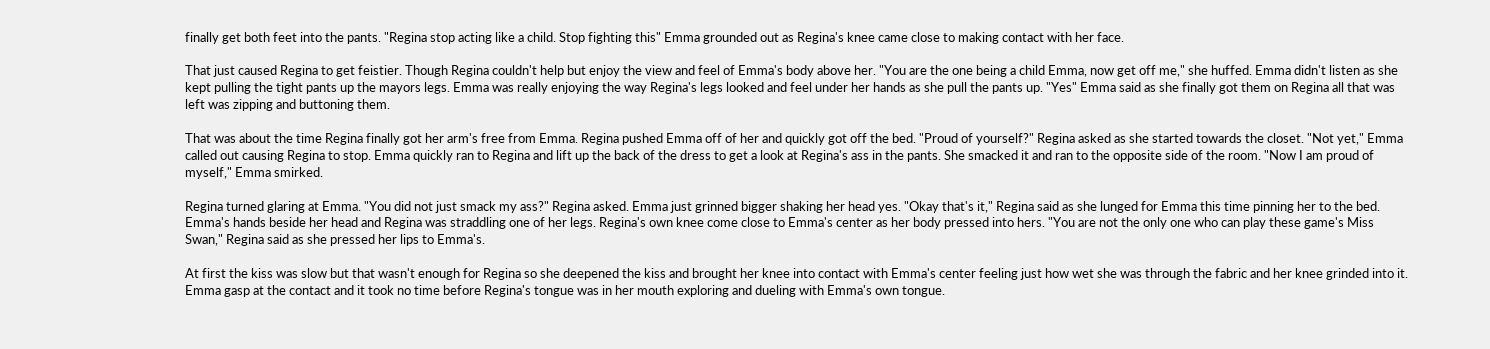finally get both feet into the pants. "Regina stop acting like a child. Stop fighting this" Emma grounded out as Regina's knee came close to making contact with her face.

That just caused Regina to get feistier. Though Regina couldn't help but enjoy the view and feel of Emma's body above her. "You are the one being a child Emma, now get off me," she huffed. Emma didn't listen as she kept pulling the tight pants up the mayors legs. Emma was really enjoying the way Regina's legs looked and feel under her hands as she pull the pants up. "Yes" Emma said as she finally got them on Regina all that was left was zipping and buttoning them.

That was about the time Regina finally got her arm's free from Emma. Regina pushed Emma off of her and quickly got off the bed. "Proud of yourself?" Regina asked as she started towards the closet. "Not yet," Emma called out causing Regina to stop. Emma quickly ran to Regina and lift up the back of the dress to get a look at Regina's ass in the pants. She smacked it and ran to the opposite side of the room. "Now I am proud of myself," Emma smirked.

Regina turned glaring at Emma. "You did not just smack my ass?" Regina asked. Emma just grinned bigger shaking her head yes. "Okay that's it," Regina said as she lunged for Emma this time pinning her to the bed. Emma's hands beside her head and Regina was straddling one of her legs. Regina's own knee come close to Emma's center as her body pressed into hers. "You are not the only one who can play these game's Miss Swan," Regina said as she pressed her lips to Emma's.

At first the kiss was slow but that wasn't enough for Regina so she deepened the kiss and brought her knee into contact with Emma's center feeling just how wet she was through the fabric and her knee grinded into it. Emma gasp at the contact and it took no time before Regina's tongue was in her mouth exploring and dueling with Emma's own tongue.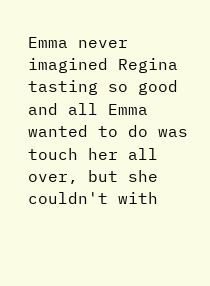Emma never imagined Regina tasting so good and all Emma wanted to do was touch her all over, but she couldn't with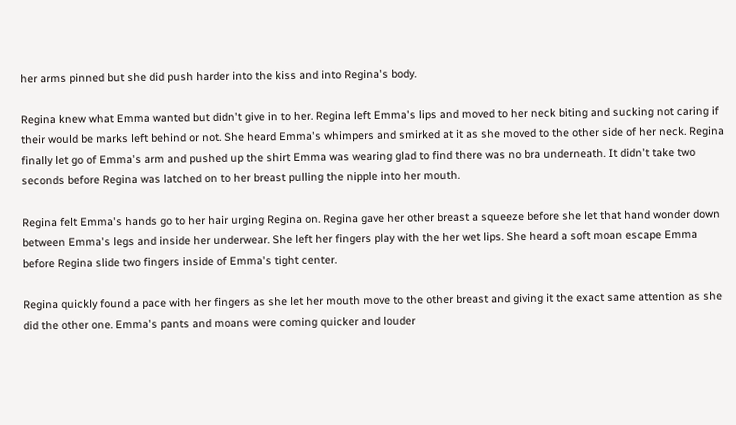her arms pinned but she did push harder into the kiss and into Regina's body.

Regina knew what Emma wanted but didn't give in to her. Regina left Emma's lips and moved to her neck biting and sucking not caring if their would be marks left behind or not. She heard Emma's whimpers and smirked at it as she moved to the other side of her neck. Regina finally let go of Emma's arm and pushed up the shirt Emma was wearing glad to find there was no bra underneath. It didn't take two seconds before Regina was latched on to her breast pulling the nipple into her mouth.

Regina felt Emma's hands go to her hair urging Regina on. Regina gave her other breast a squeeze before she let that hand wonder down between Emma's legs and inside her underwear. She left her fingers play with the her wet lips. She heard a soft moan escape Emma before Regina slide two fingers inside of Emma's tight center.

Regina quickly found a pace with her fingers as she let her mouth move to the other breast and giving it the exact same attention as she did the other one. Emma's pants and moans were coming quicker and louder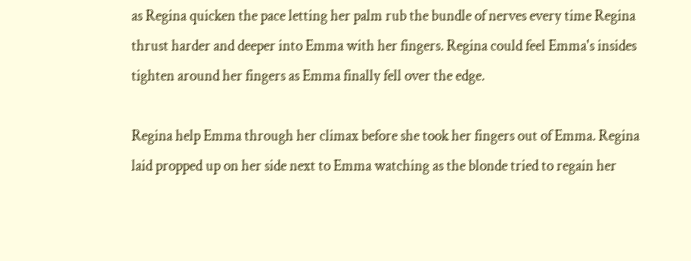as Regina quicken the pace letting her palm rub the bundle of nerves every time Regina thrust harder and deeper into Emma with her fingers. Regina could feel Emma's insides tighten around her fingers as Emma finally fell over the edge.

Regina help Emma through her climax before she took her fingers out of Emma. Regina laid propped up on her side next to Emma watching as the blonde tried to regain her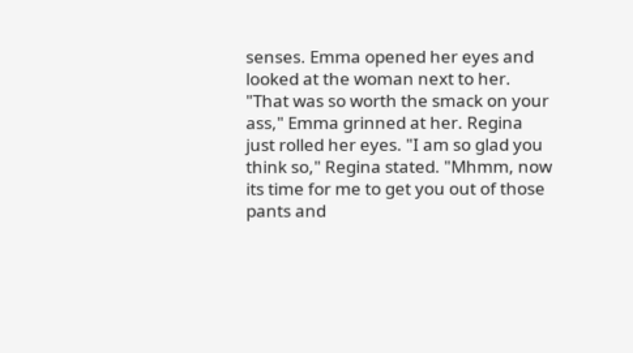senses. Emma opened her eyes and looked at the woman next to her. "That was so worth the smack on your ass," Emma grinned at her. Regina just rolled her eyes. "I am so glad you think so," Regina stated. "Mhmm, now its time for me to get you out of those pants and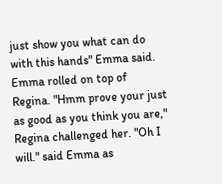just show you what can do with this hands" Emma said. Emma rolled on top of Regina. "Hmm prove your just as good as you think you are," Regina challenged her. "Oh I will." said Emma as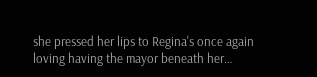she pressed her lips to Regina's once again loving having the mayor beneath her…